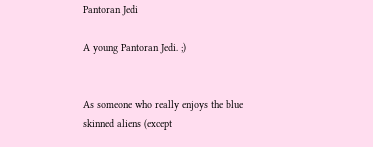Pantoran Jedi

A young Pantoran Jedi. ;)


As someone who really enjoys the blue skinned aliens (except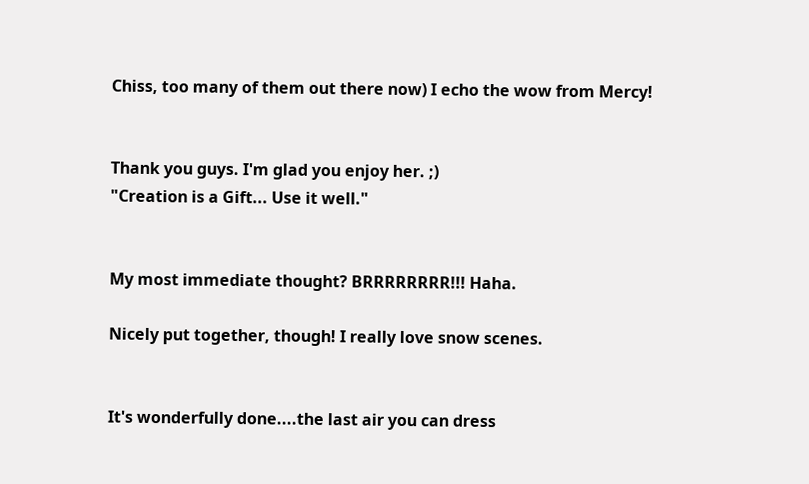Chiss, too many of them out there now) I echo the wow from Mercy!


Thank you guys. I'm glad you enjoy her. ;)
"Creation is a Gift... Use it well."


My most immediate thought? BRRRRRRRR!!! Haha.

Nicely put together, though! I really love snow scenes.


It's wonderfully done....the last air you can dress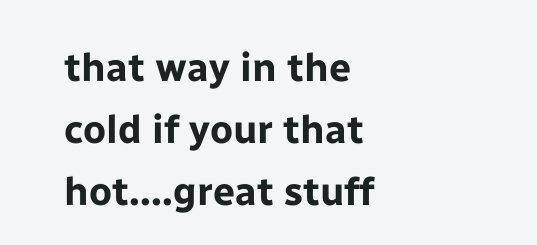that way in the cold if your that hot....great stuff